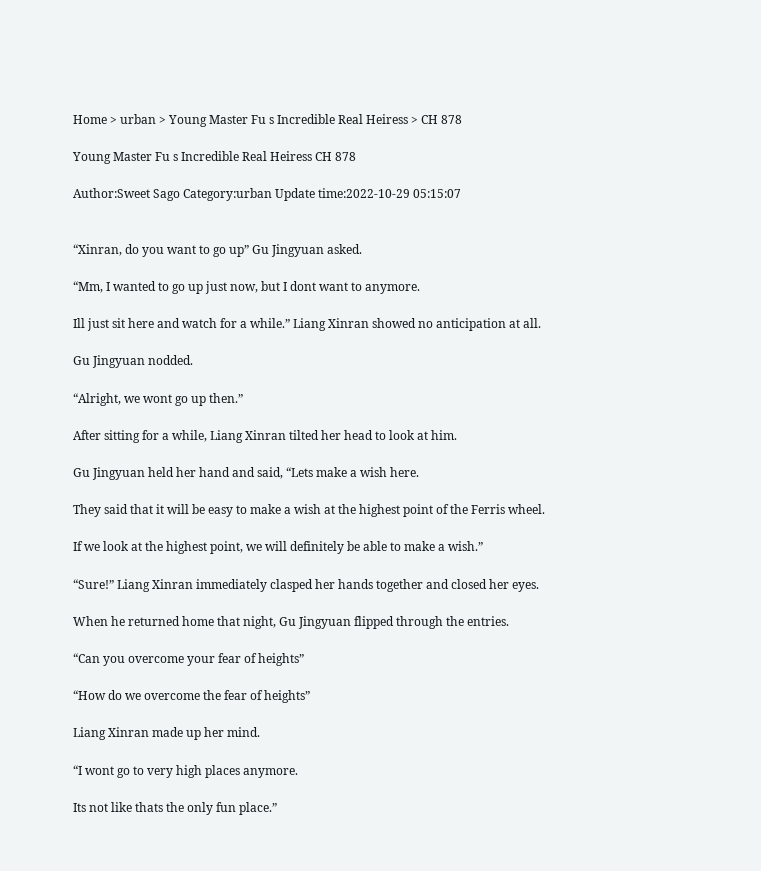Home > urban > Young Master Fu s Incredible Real Heiress > CH 878

Young Master Fu s Incredible Real Heiress CH 878

Author:Sweet Sago Category:urban Update time:2022-10-29 05:15:07


“Xinran, do you want to go up” Gu Jingyuan asked.

“Mm, I wanted to go up just now, but I dont want to anymore.

Ill just sit here and watch for a while.” Liang Xinran showed no anticipation at all.

Gu Jingyuan nodded.

“Alright, we wont go up then.”

After sitting for a while, Liang Xinran tilted her head to look at him.

Gu Jingyuan held her hand and said, “Lets make a wish here.

They said that it will be easy to make a wish at the highest point of the Ferris wheel.

If we look at the highest point, we will definitely be able to make a wish.”

“Sure!” Liang Xinran immediately clasped her hands together and closed her eyes.

When he returned home that night, Gu Jingyuan flipped through the entries.

“Can you overcome your fear of heights”

“How do we overcome the fear of heights”

Liang Xinran made up her mind.

“I wont go to very high places anymore.

Its not like thats the only fun place.”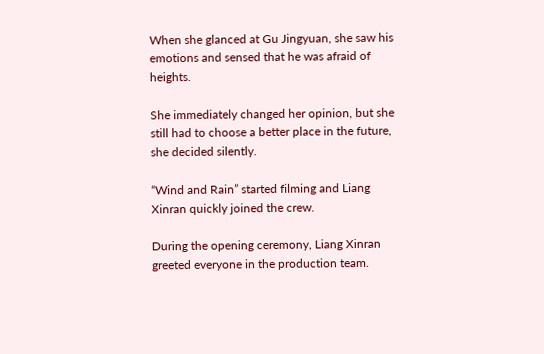When she glanced at Gu Jingyuan, she saw his emotions and sensed that he was afraid of heights.

She immediately changed her opinion, but she still had to choose a better place in the future, she decided silently.

“Wind and Rain” started filming and Liang Xinran quickly joined the crew.

During the opening ceremony, Liang Xinran greeted everyone in the production team.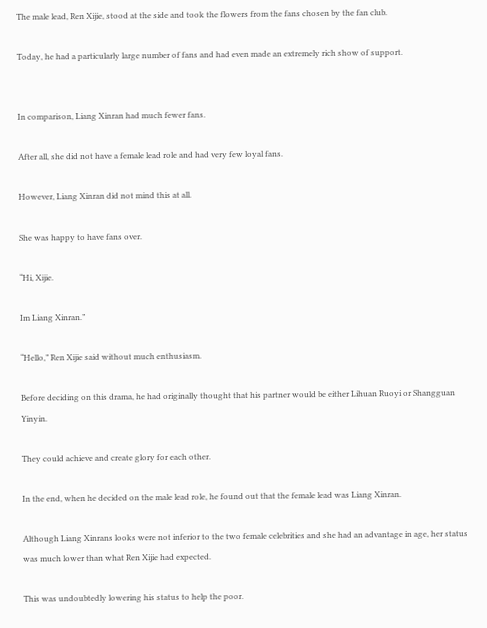The male lead, Ren Xijie, stood at the side and took the flowers from the fans chosen by the fan club.

Today, he had a particularly large number of fans and had even made an extremely rich show of support.


In comparison, Liang Xinran had much fewer fans.

After all, she did not have a female lead role and had very few loyal fans.

However, Liang Xinran did not mind this at all.

She was happy to have fans over.

“Hi, Xijie.

Im Liang Xinran.”

“Hello,” Ren Xijie said without much enthusiasm.

Before deciding on this drama, he had originally thought that his partner would be either Lihuan Ruoyi or Shangguan Yinyin.

They could achieve and create glory for each other.

In the end, when he decided on the male lead role, he found out that the female lead was Liang Xinran.

Although Liang Xinrans looks were not inferior to the two female celebrities and she had an advantage in age, her status was much lower than what Ren Xijie had expected.

This was undoubtedly lowering his status to help the poor.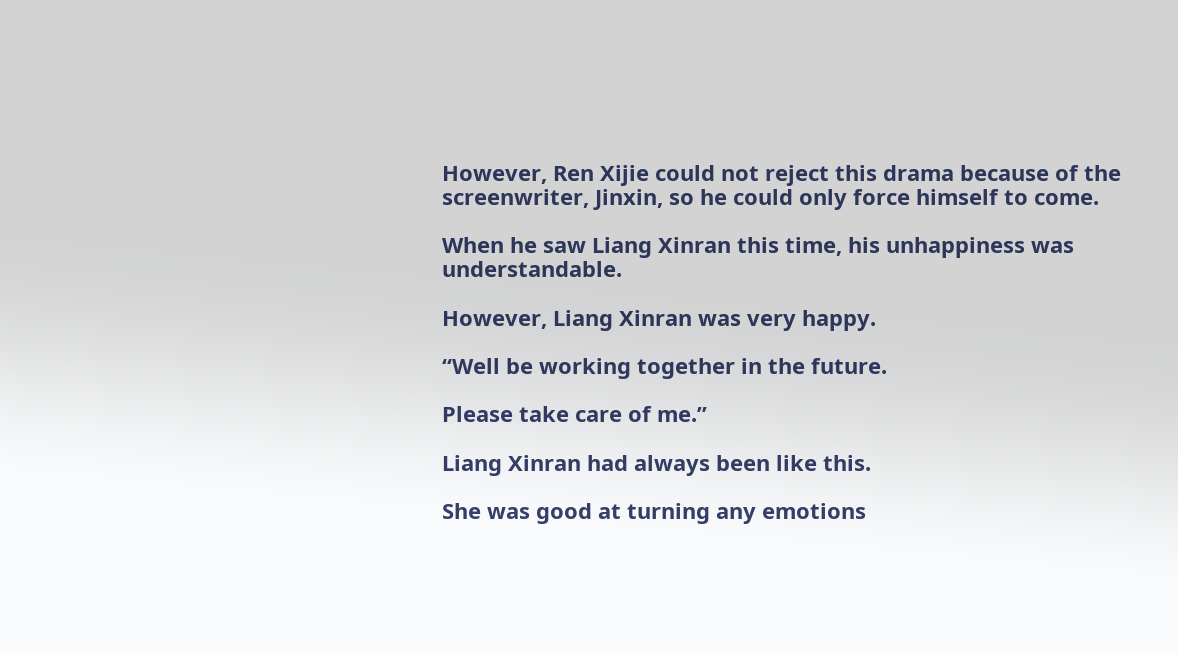However, Ren Xijie could not reject this drama because of the screenwriter, Jinxin, so he could only force himself to come.

When he saw Liang Xinran this time, his unhappiness was understandable.

However, Liang Xinran was very happy.

“Well be working together in the future.

Please take care of me.”

Liang Xinran had always been like this.

She was good at turning any emotions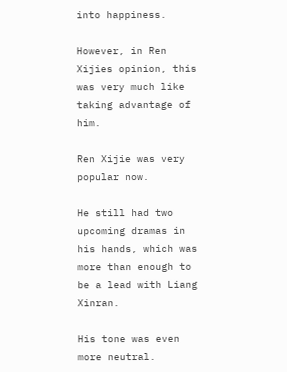into happiness.

However, in Ren Xijies opinion, this was very much like taking advantage of him.

Ren Xijie was very popular now.

He still had two upcoming dramas in his hands, which was more than enough to be a lead with Liang Xinran.

His tone was even more neutral.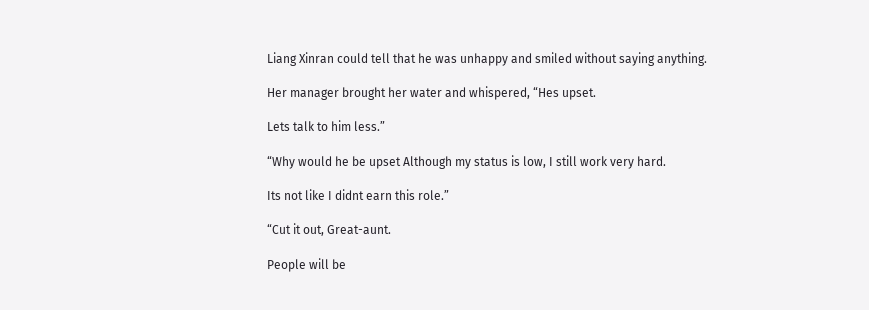Liang Xinran could tell that he was unhappy and smiled without saying anything.

Her manager brought her water and whispered, “Hes upset.

Lets talk to him less.”

“Why would he be upset Although my status is low, I still work very hard.

Its not like I didnt earn this role.”

“Cut it out, Great-aunt.

People will be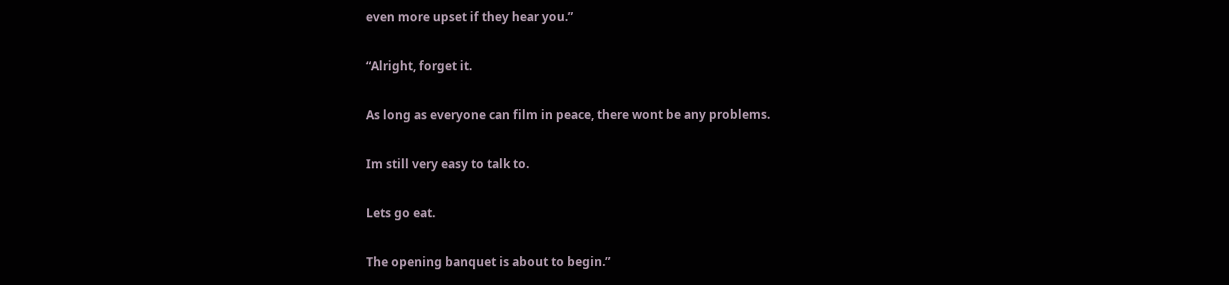even more upset if they hear you.”

“Alright, forget it.

As long as everyone can film in peace, there wont be any problems.

Im still very easy to talk to.

Lets go eat.

The opening banquet is about to begin.”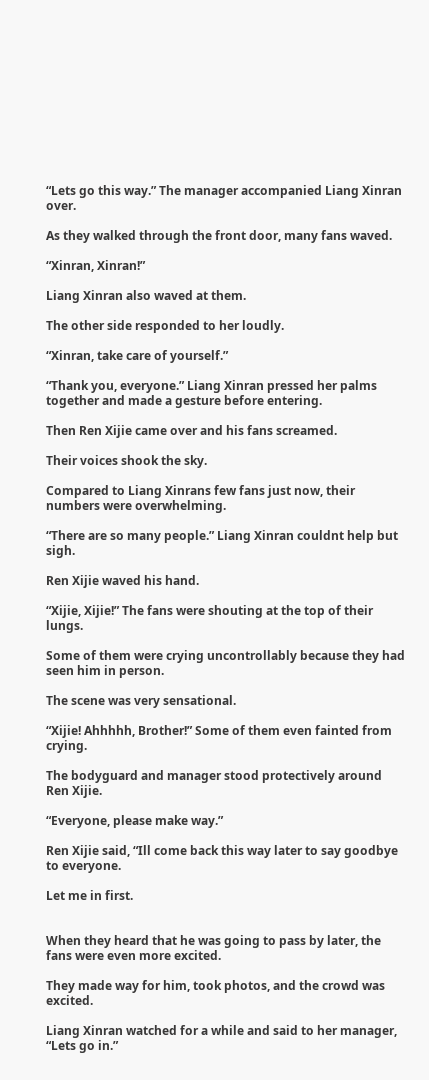“Lets go this way.” The manager accompanied Liang Xinran over.

As they walked through the front door, many fans waved.

“Xinran, Xinran!”

Liang Xinran also waved at them.

The other side responded to her loudly.

“Xinran, take care of yourself.”

“Thank you, everyone.” Liang Xinran pressed her palms together and made a gesture before entering.

Then Ren Xijie came over and his fans screamed.

Their voices shook the sky.

Compared to Liang Xinrans few fans just now, their numbers were overwhelming.

“There are so many people.” Liang Xinran couldnt help but sigh.

Ren Xijie waved his hand.

“Xijie, Xijie!” The fans were shouting at the top of their lungs.

Some of them were crying uncontrollably because they had seen him in person.

The scene was very sensational.

“Xijie! Ahhhhh, Brother!” Some of them even fainted from crying.

The bodyguard and manager stood protectively around Ren Xijie.

“Everyone, please make way.”

Ren Xijie said, “Ill come back this way later to say goodbye to everyone.

Let me in first.


When they heard that he was going to pass by later, the fans were even more excited.

They made way for him, took photos, and the crowd was excited.

Liang Xinran watched for a while and said to her manager, “Lets go in.”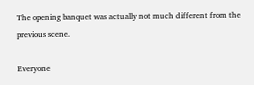The opening banquet was actually not much different from the previous scene.

Everyone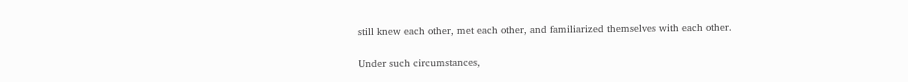still knew each other, met each other, and familiarized themselves with each other.

Under such circumstances,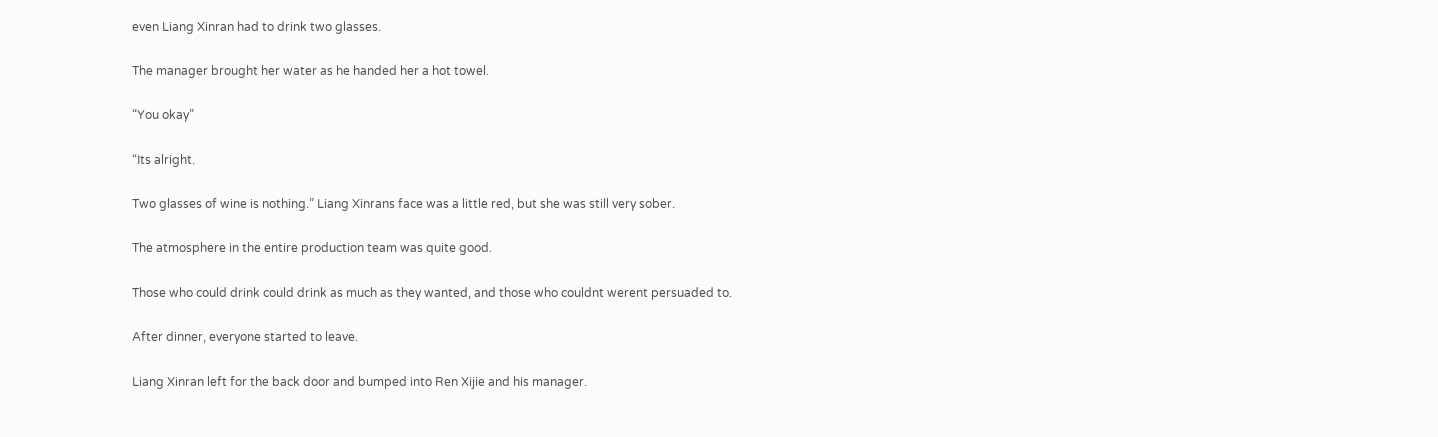even Liang Xinran had to drink two glasses.

The manager brought her water as he handed her a hot towel.

“You okay”

“Its alright.

Two glasses of wine is nothing.” Liang Xinrans face was a little red, but she was still very sober.

The atmosphere in the entire production team was quite good.

Those who could drink could drink as much as they wanted, and those who couldnt werent persuaded to.

After dinner, everyone started to leave.

Liang Xinran left for the back door and bumped into Ren Xijie and his manager.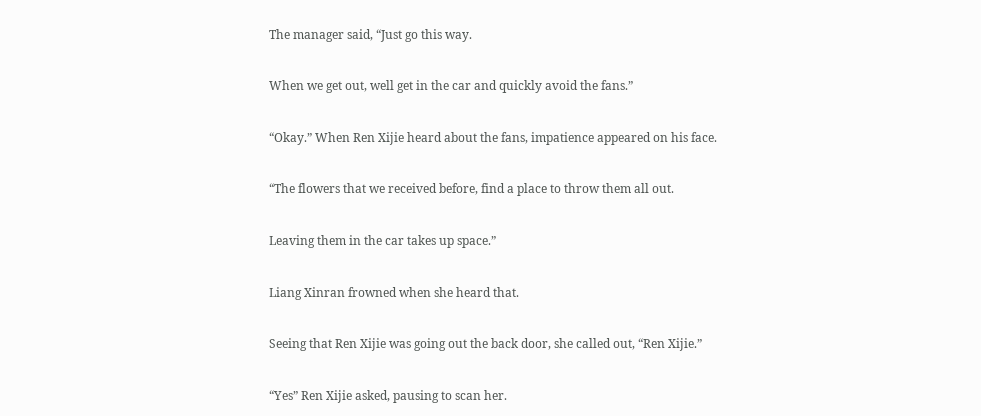The manager said, “Just go this way.

When we get out, well get in the car and quickly avoid the fans.”

“Okay.” When Ren Xijie heard about the fans, impatience appeared on his face.

“The flowers that we received before, find a place to throw them all out.

Leaving them in the car takes up space.”

Liang Xinran frowned when she heard that.

Seeing that Ren Xijie was going out the back door, she called out, “Ren Xijie.”

“Yes” Ren Xijie asked, pausing to scan her.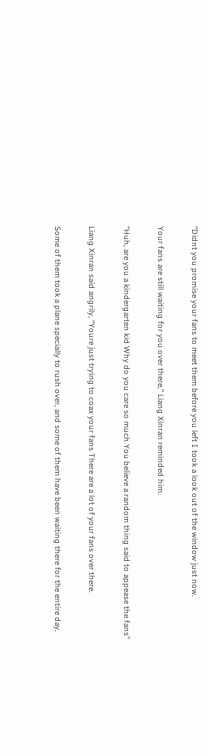“Didnt you promise your fans to meet them before you left I took a look out of the window just now.

Your fans are still waiting for you over there,” Liang Xinran reminded him.

“Huh, are you a kindergarten kid Why do you care so much You believe a random thing said to appease the fans”

Liang Xinran said angrily, “Youre just trying to coax your fans There are a lot of your fans over there.

Some of them took a plane specially to rush over, and some of them have been waiting there for the entire day.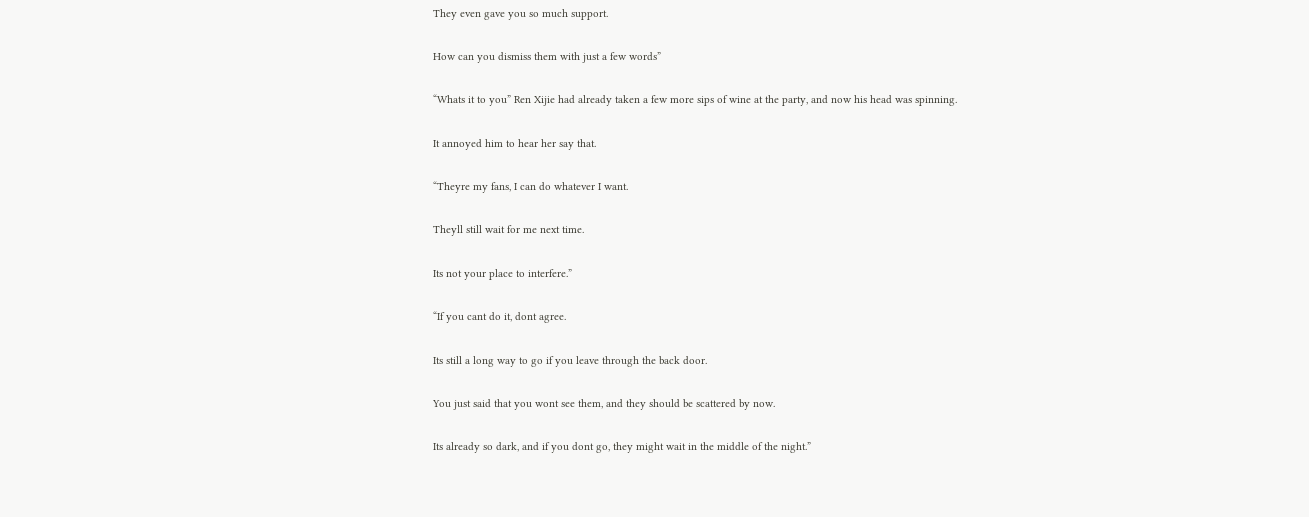They even gave you so much support.

How can you dismiss them with just a few words”

“Whats it to you” Ren Xijie had already taken a few more sips of wine at the party, and now his head was spinning.

It annoyed him to hear her say that.

“Theyre my fans, I can do whatever I want.

Theyll still wait for me next time.

Its not your place to interfere.”

“If you cant do it, dont agree.

Its still a long way to go if you leave through the back door.

You just said that you wont see them, and they should be scattered by now.

Its already so dark, and if you dont go, they might wait in the middle of the night.”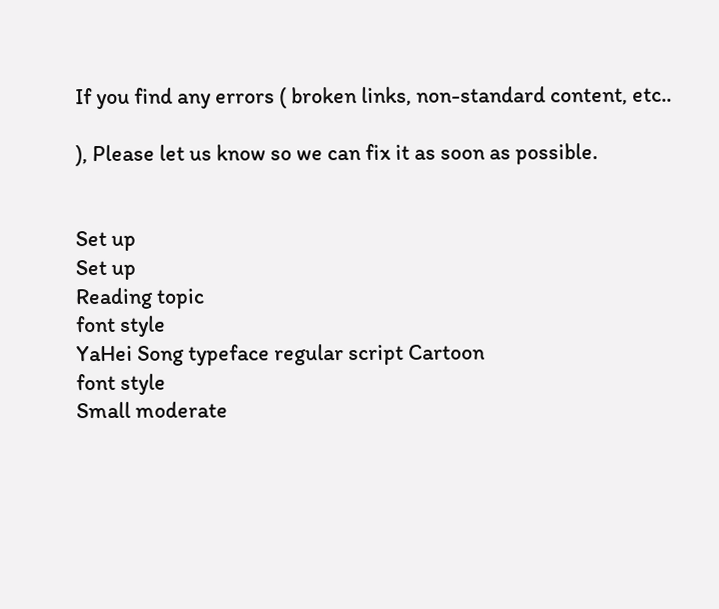If you find any errors ( broken links, non-standard content, etc..

), Please let us know so we can fix it as soon as possible.


Set up
Set up
Reading topic
font style
YaHei Song typeface regular script Cartoon
font style
Small moderate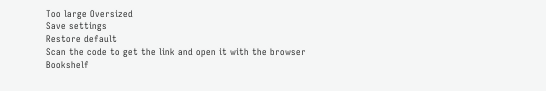Too large Oversized
Save settings
Restore default
Scan the code to get the link and open it with the browser
Bookshelf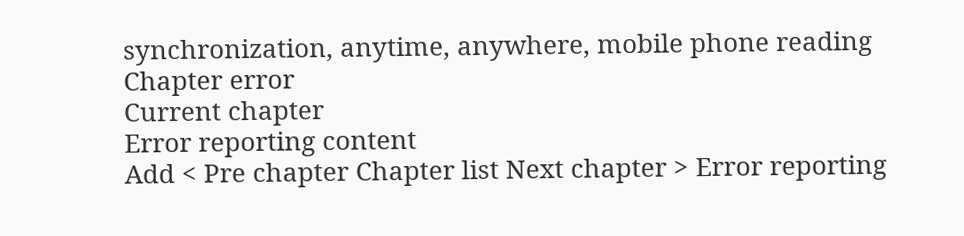synchronization, anytime, anywhere, mobile phone reading
Chapter error
Current chapter
Error reporting content
Add < Pre chapter Chapter list Next chapter > Error reporting